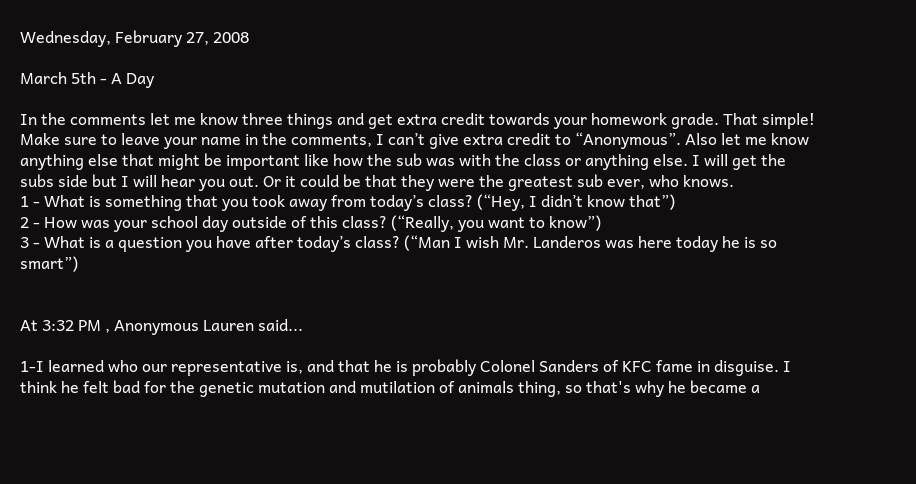Wednesday, February 27, 2008

March 5th - A Day

In the comments let me know three things and get extra credit towards your homework grade. That simple! Make sure to leave your name in the comments, I can’t give extra credit to “Anonymous”. Also let me know anything else that might be important like how the sub was with the class or anything else. I will get the subs side but I will hear you out. Or it could be that they were the greatest sub ever, who knows.
1 - What is something that you took away from today’s class? (“Hey, I didn’t know that”)
2 - How was your school day outside of this class? (“Really, you want to know”)
3 - What is a question you have after today’s class? (“Man I wish Mr. Landeros was here today he is so smart”)


At 3:32 PM , Anonymous Lauren said...

1-I learned who our representative is, and that he is probably Colonel Sanders of KFC fame in disguise. I think he felt bad for the genetic mutation and mutilation of animals thing, so that's why he became a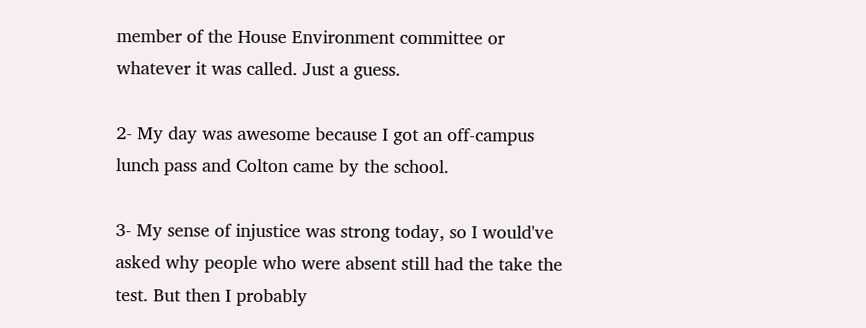member of the House Environment committee or whatever it was called. Just a guess.

2- My day was awesome because I got an off-campus lunch pass and Colton came by the school.

3- My sense of injustice was strong today, so I would've asked why people who were absent still had the take the test. But then I probably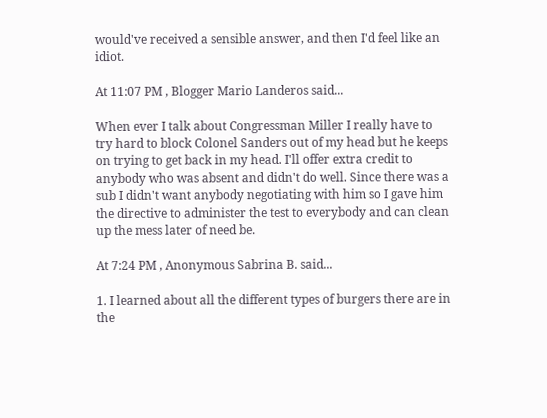would've received a sensible answer, and then I'd feel like an idiot.

At 11:07 PM , Blogger Mario Landeros said...

When ever I talk about Congressman Miller I really have to try hard to block Colonel Sanders out of my head but he keeps on trying to get back in my head. I'll offer extra credit to anybody who was absent and didn't do well. Since there was a sub I didn't want anybody negotiating with him so I gave him the directive to administer the test to everybody and can clean up the mess later of need be.

At 7:24 PM , Anonymous Sabrina B. said...

1. I learned about all the different types of burgers there are in the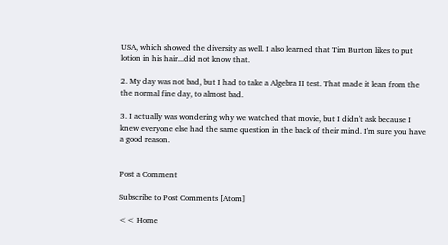USA, which showed the diversity as well. I also learned that Tim Burton likes to put lotion in his hair...did not know that.

2. My day was not bad, but I had to take a Algebra II test. That made it lean from the the normal fine day, to almost bad.

3. I actually was wondering why we watched that movie, but I didn't ask because I knew everyone else had the same question in the back of their mind. I'm sure you have a good reason.


Post a Comment

Subscribe to Post Comments [Atom]

<< Home